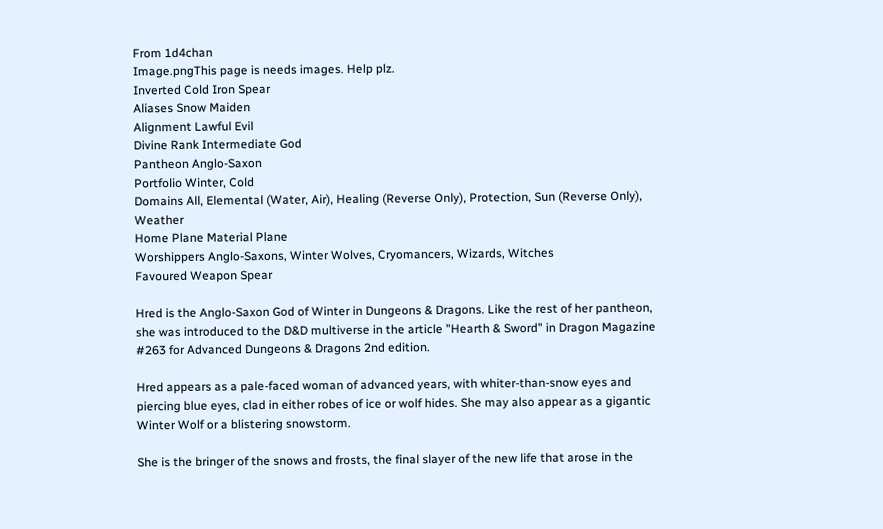From 1d4chan
Image.pngThis page is needs images. Help plz.
Inverted Cold Iron Spear
Aliases Snow Maiden
Alignment Lawful Evil
Divine Rank Intermediate God
Pantheon Anglo-Saxon
Portfolio Winter, Cold
Domains All, Elemental (Water, Air), Healing (Reverse Only), Protection, Sun (Reverse Only), Weather
Home Plane Material Plane
Worshippers Anglo-Saxons, Winter Wolves, Cryomancers, Wizards, Witches
Favoured Weapon Spear

Hred is the Anglo-Saxon God of Winter in Dungeons & Dragons. Like the rest of her pantheon, she was introduced to the D&D multiverse in the article "Hearth & Sword" in Dragon Magazine #263 for Advanced Dungeons & Dragons 2nd edition.

Hred appears as a pale-faced woman of advanced years, with whiter-than-snow eyes and piercing blue eyes, clad in either robes of ice or wolf hides. She may also appear as a gigantic Winter Wolf or a blistering snowstorm.

She is the bringer of the snows and frosts, the final slayer of the new life that arose in the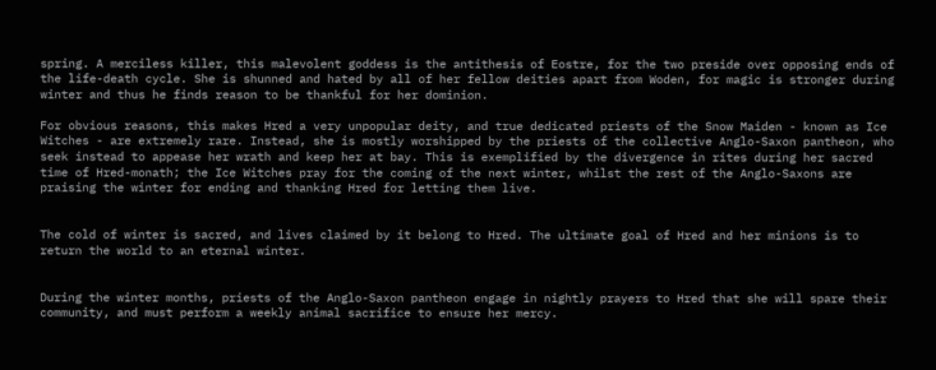spring. A merciless killer, this malevolent goddess is the antithesis of Eostre, for the two preside over opposing ends of the life-death cycle. She is shunned and hated by all of her fellow deities apart from Woden, for magic is stronger during winter and thus he finds reason to be thankful for her dominion.

For obvious reasons, this makes Hred a very unpopular deity, and true dedicated priests of the Snow Maiden - known as Ice Witches - are extremely rare. Instead, she is mostly worshipped by the priests of the collective Anglo-Saxon pantheon, who seek instead to appease her wrath and keep her at bay. This is exemplified by the divergence in rites during her sacred time of Hred-monath; the Ice Witches pray for the coming of the next winter, whilst the rest of the Anglo-Saxons are praising the winter for ending and thanking Hred for letting them live.


The cold of winter is sacred, and lives claimed by it belong to Hred. The ultimate goal of Hred and her minions is to return the world to an eternal winter.


During the winter months, priests of the Anglo-Saxon pantheon engage in nightly prayers to Hred that she will spare their community, and must perform a weekly animal sacrifice to ensure her mercy.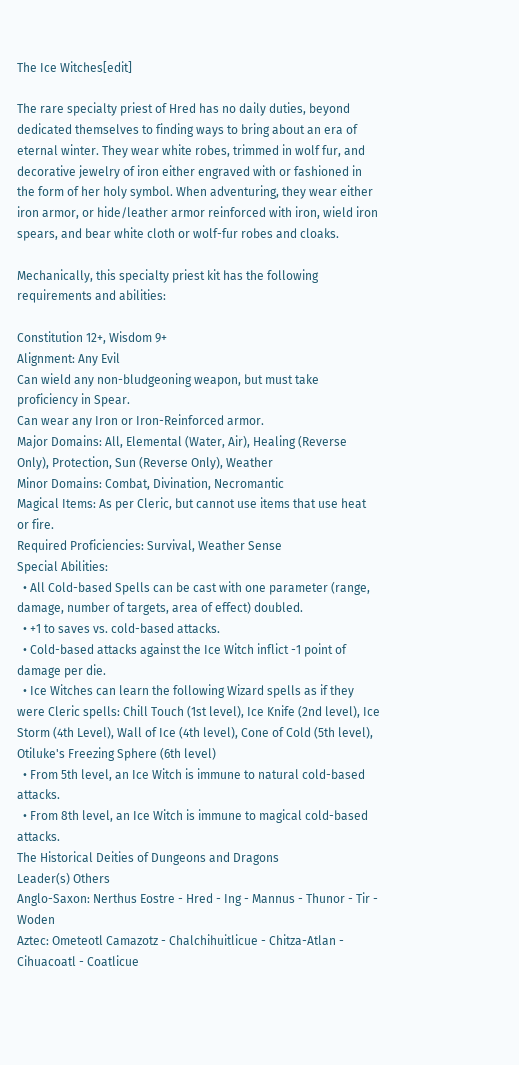The Ice Witches[edit]

The rare specialty priest of Hred has no daily duties, beyond dedicated themselves to finding ways to bring about an era of eternal winter. They wear white robes, trimmed in wolf fur, and decorative jewelry of iron either engraved with or fashioned in the form of her holy symbol. When adventuring, they wear either iron armor, or hide/leather armor reinforced with iron, wield iron spears, and bear white cloth or wolf-fur robes and cloaks.

Mechanically, this specialty priest kit has the following requirements and abilities:

Constitution 12+, Wisdom 9+
Alignment: Any Evil
Can wield any non-bludgeoning weapon, but must take proficiency in Spear.
Can wear any Iron or Iron-Reinforced armor.
Major Domains: All, Elemental (Water, Air), Healing (Reverse Only), Protection, Sun (Reverse Only), Weather
Minor Domains: Combat, Divination, Necromantic
Magical Items: As per Cleric, but cannot use items that use heat or fire.
Required Proficiencies: Survival, Weather Sense
Special Abilities:
  • All Cold-based Spells can be cast with one parameter (range, damage, number of targets, area of effect) doubled.
  • +1 to saves vs. cold-based attacks.
  • Cold-based attacks against the Ice Witch inflict -1 point of damage per die.
  • Ice Witches can learn the following Wizard spells as if they were Cleric spells: Chill Touch (1st level), Ice Knife (2nd level), Ice Storm (4th Level), Wall of Ice (4th level), Cone of Cold (5th level), Otiluke's Freezing Sphere (6th level)
  • From 5th level, an Ice Witch is immune to natural cold-based attacks.
  • From 8th level, an Ice Witch is immune to magical cold-based attacks.
The Historical Deities of Dungeons and Dragons
Leader(s) Others
Anglo-Saxon: Nerthus Eostre - Hred - Ing - Mannus - Thunor - Tir - Woden
Aztec: Ometeotl Camazotz - Chalchihuitlicue - Chitza-Atlan - Cihuacoatl - Coatlicue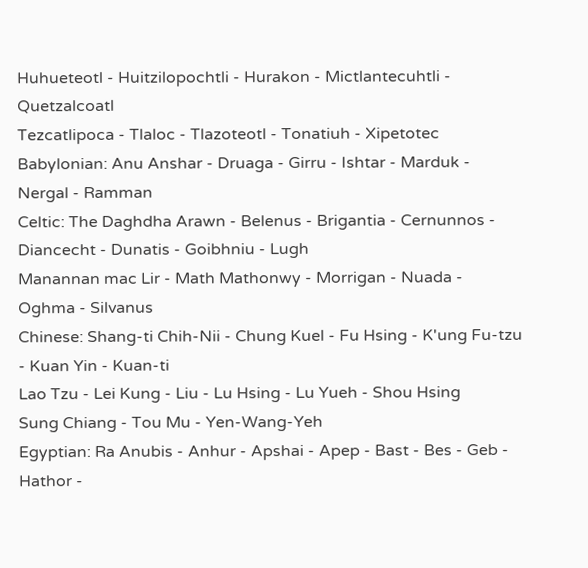Huhueteotl - Huitzilopochtli - Hurakon - Mictlantecuhtli - Quetzalcoatl
Tezcatlipoca - Tlaloc - Tlazoteotl - Tonatiuh - Xipetotec
Babylonian: Anu Anshar - Druaga - Girru - Ishtar - Marduk - Nergal - Ramman
Celtic: The Daghdha Arawn - Belenus - Brigantia - Cernunnos - Diancecht - Dunatis - Goibhniu - Lugh
Manannan mac Lir - Math Mathonwy - Morrigan - Nuada - Oghma - Silvanus
Chinese: Shang-ti Chih-Nii - Chung Kuel - Fu Hsing - K'ung Fu-tzu - Kuan Yin - Kuan-ti
Lao Tzu - Lei Kung - Liu - Lu Hsing - Lu Yueh - Shou Hsing
Sung Chiang - Tou Mu - Yen-Wang-Yeh
Egyptian: Ra Anubis - Anhur - Apshai - Apep - Bast - Bes - Geb - Hathor -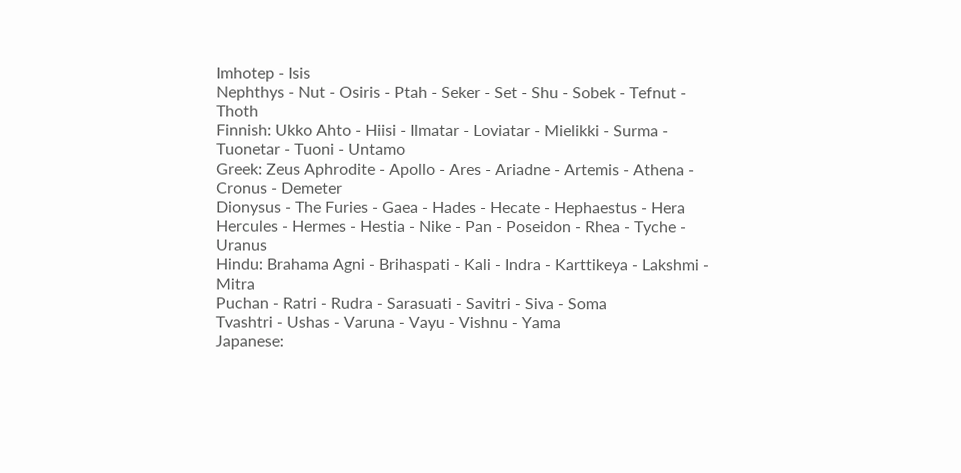Imhotep - Isis
Nephthys - Nut - Osiris - Ptah - Seker - Set - Shu - Sobek - Tefnut - Thoth
Finnish: Ukko Ahto - Hiisi - Ilmatar - Loviatar - Mielikki - Surma - Tuonetar - Tuoni - Untamo
Greek: Zeus Aphrodite - Apollo - Ares - Ariadne - Artemis - Athena - Cronus - Demeter
Dionysus - The Furies - Gaea - Hades - Hecate - Hephaestus - Hera
Hercules - Hermes - Hestia - Nike - Pan - Poseidon - Rhea - Tyche - Uranus
Hindu: Brahama Agni - Brihaspati - Kali - Indra - Karttikeya - Lakshmi - Mitra
Puchan - Ratri - Rudra - Sarasuati - Savitri - Siva - Soma
Tvashtri - Ushas - Varuna - Vayu - Vishnu - Yama
Japanese: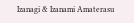Izanagi & Izanami Amaterasu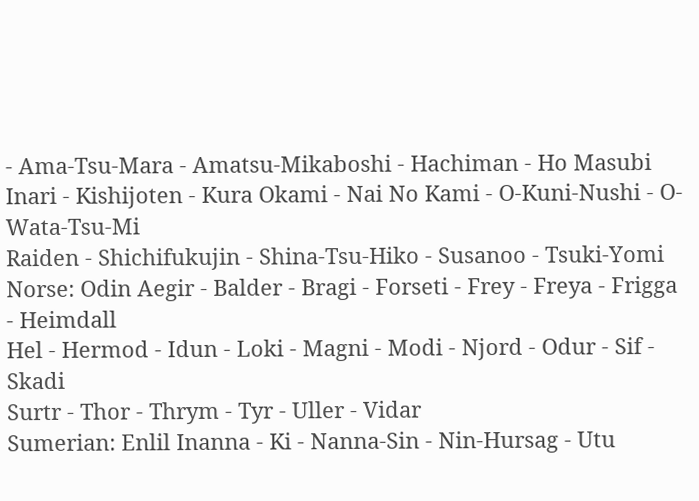- Ama-Tsu-Mara - Amatsu-Mikaboshi - Hachiman - Ho Masubi
Inari - Kishijoten - Kura Okami - Nai No Kami - O-Kuni-Nushi - O-Wata-Tsu-Mi
Raiden - Shichifukujin - Shina-Tsu-Hiko - Susanoo - Tsuki-Yomi
Norse: Odin Aegir - Balder - Bragi - Forseti - Frey - Freya - Frigga - Heimdall
Hel - Hermod - Idun - Loki - Magni - Modi - Njord - Odur - Sif - Skadi
Surtr - Thor - Thrym - Tyr - Uller - Vidar
Sumerian: Enlil Inanna - Ki - Nanna-Sin - Nin-Hursag - Utu